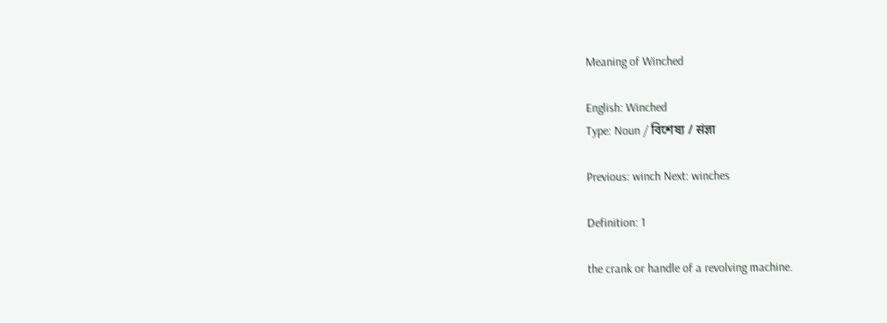Meaning of Winched

English: Winched
Type: Noun / বিশেষ্য / संज्ञा

Previous: winch Next: winches

Definition: 1

the crank or handle of a revolving machine.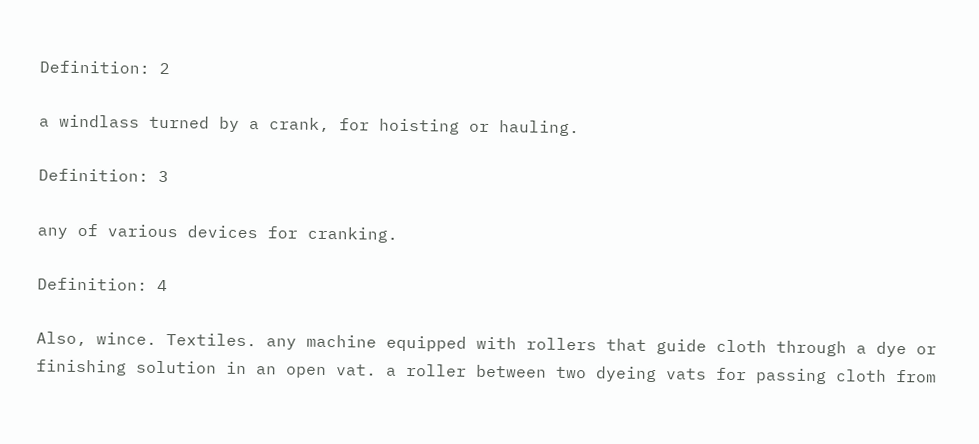Definition: 2

a windlass turned by a crank, for hoisting or hauling.

Definition: 3

any of various devices for cranking.

Definition: 4

Also, wince. Textiles. any machine equipped with rollers that guide cloth through a dye or finishing solution in an open vat. a roller between two dyeing vats for passing cloth from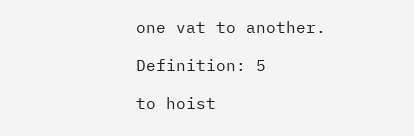one vat to another.

Definition: 5

to hoist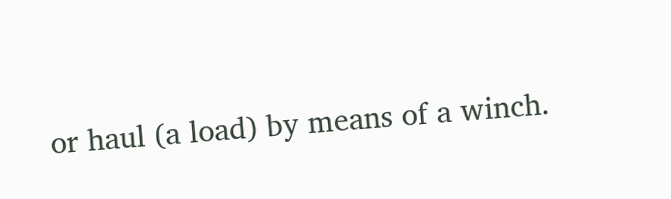or haul (a load) by means of a winch.